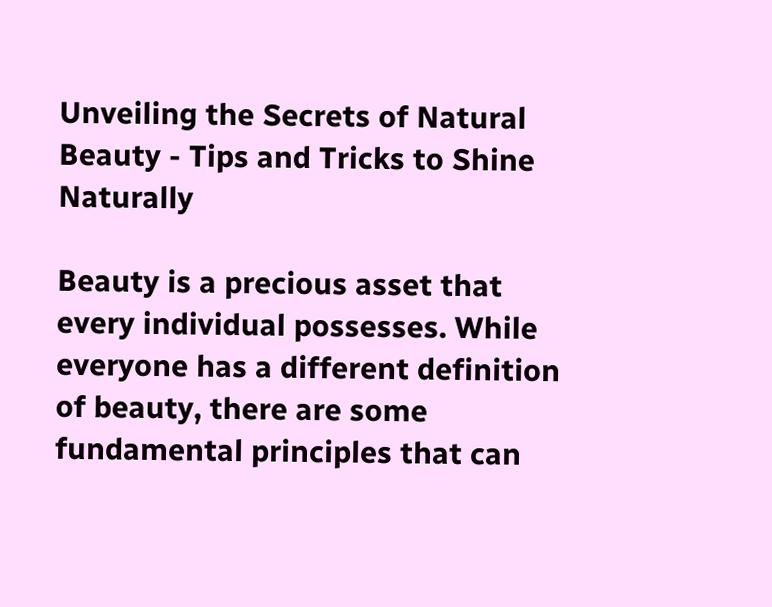Unveiling the Secrets of Natural Beauty - Tips and Tricks to Shine Naturally

Beauty is a precious asset that every individual possesses. While everyone has a different definition of beauty, there are some fundamental principles that can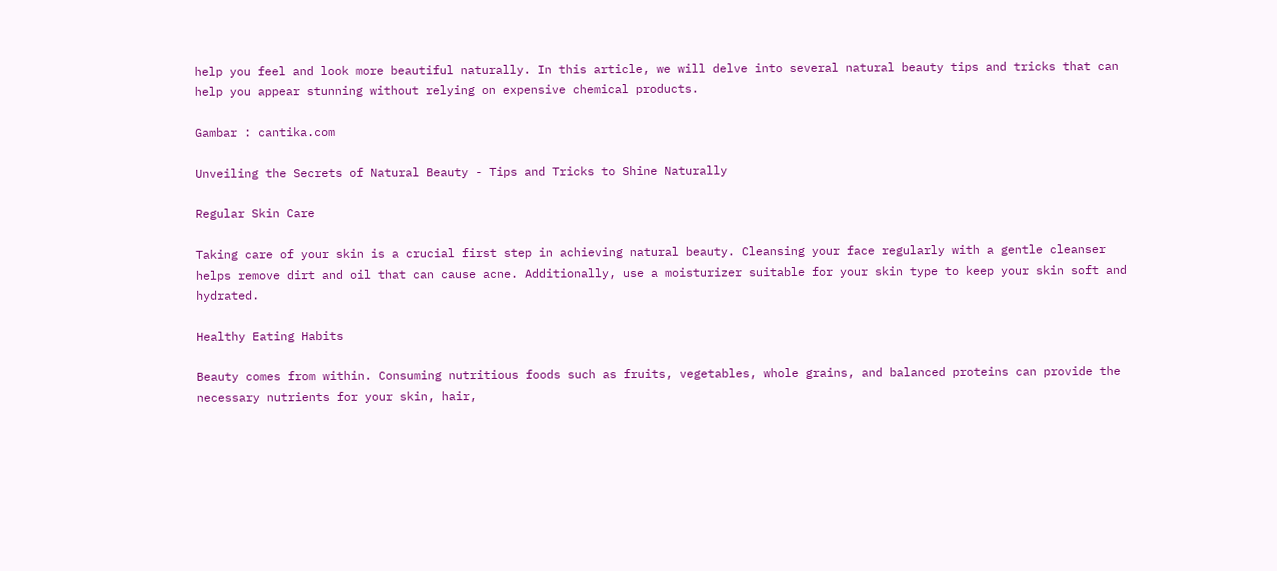help you feel and look more beautiful naturally. In this article, we will delve into several natural beauty tips and tricks that can help you appear stunning without relying on expensive chemical products.

Gambar : cantika.com

Unveiling the Secrets of Natural Beauty - Tips and Tricks to Shine Naturally

Regular Skin Care

Taking care of your skin is a crucial first step in achieving natural beauty. Cleansing your face regularly with a gentle cleanser helps remove dirt and oil that can cause acne. Additionally, use a moisturizer suitable for your skin type to keep your skin soft and hydrated.

Healthy Eating Habits

Beauty comes from within. Consuming nutritious foods such as fruits, vegetables, whole grains, and balanced proteins can provide the necessary nutrients for your skin, hair,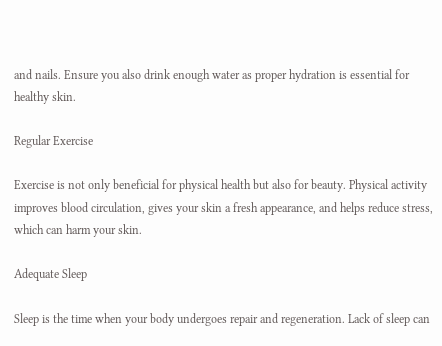and nails. Ensure you also drink enough water as proper hydration is essential for healthy skin.

Regular Exercise

Exercise is not only beneficial for physical health but also for beauty. Physical activity improves blood circulation, gives your skin a fresh appearance, and helps reduce stress, which can harm your skin.

Adequate Sleep

Sleep is the time when your body undergoes repair and regeneration. Lack of sleep can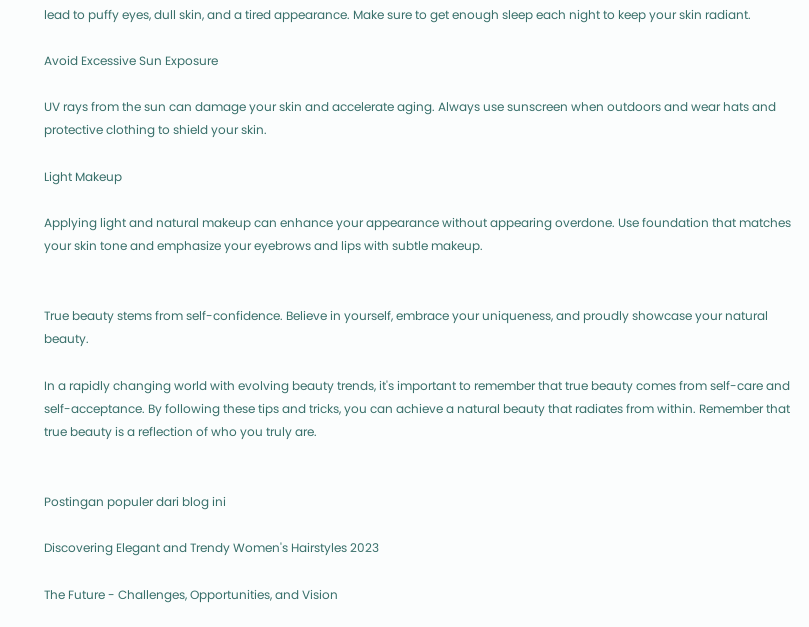lead to puffy eyes, dull skin, and a tired appearance. Make sure to get enough sleep each night to keep your skin radiant.

Avoid Excessive Sun Exposure

UV rays from the sun can damage your skin and accelerate aging. Always use sunscreen when outdoors and wear hats and protective clothing to shield your skin.

Light Makeup

Applying light and natural makeup can enhance your appearance without appearing overdone. Use foundation that matches your skin tone and emphasize your eyebrows and lips with subtle makeup.


True beauty stems from self-confidence. Believe in yourself, embrace your uniqueness, and proudly showcase your natural beauty.

In a rapidly changing world with evolving beauty trends, it's important to remember that true beauty comes from self-care and self-acceptance. By following these tips and tricks, you can achieve a natural beauty that radiates from within. Remember that true beauty is a reflection of who you truly are.


Postingan populer dari blog ini

Discovering Elegant and Trendy Women's Hairstyles 2023

The Future - Challenges, Opportunities, and Vision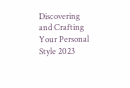Discovering and Crafting Your Personal Style 2023